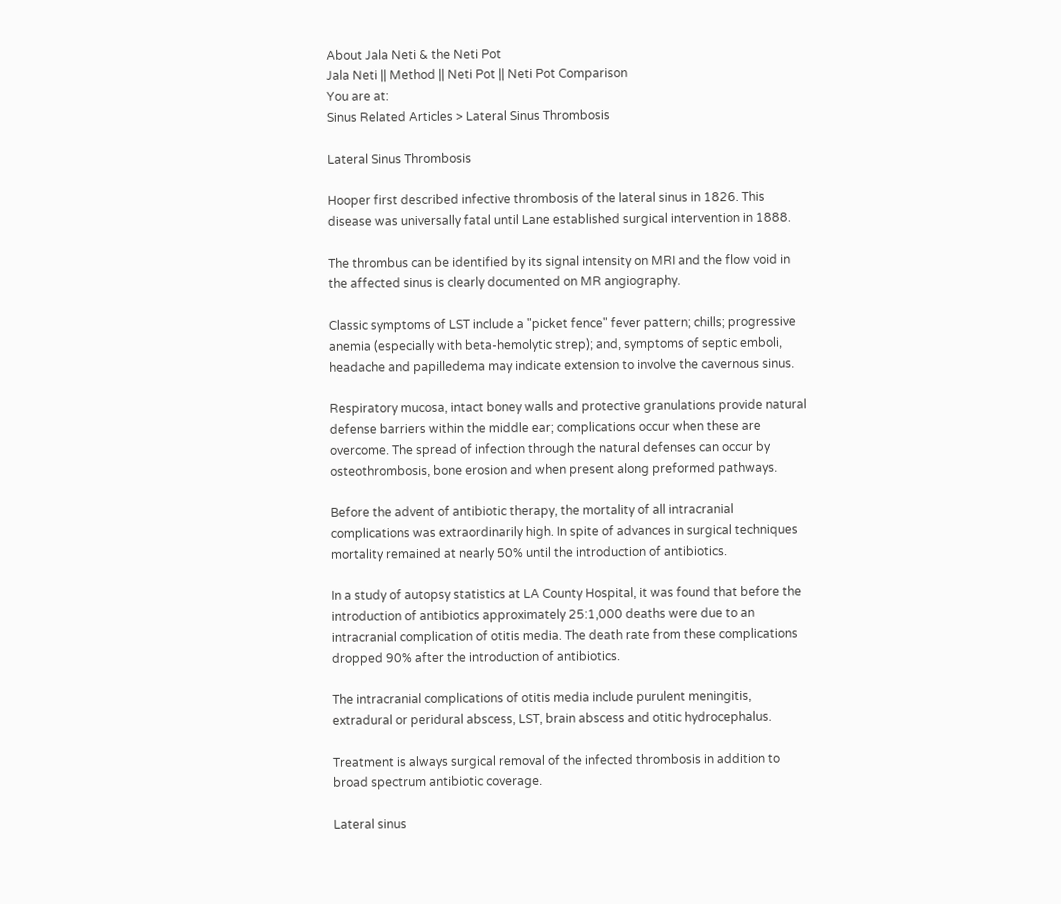About Jala Neti & the Neti Pot
Jala Neti || Method || Neti Pot || Neti Pot Comparison
You are at:
Sinus Related Articles > Lateral Sinus Thrombosis

Lateral Sinus Thrombosis

Hooper first described infective thrombosis of the lateral sinus in 1826. This disease was universally fatal until Lane established surgical intervention in 1888.

The thrombus can be identified by its signal intensity on MRI and the flow void in the affected sinus is clearly documented on MR angiography.

Classic symptoms of LST include a "picket fence" fever pattern; chills; progressive anemia (especially with beta-hemolytic strep); and, symptoms of septic emboli, headache and papilledema may indicate extension to involve the cavernous sinus.

Respiratory mucosa, intact boney walls and protective granulations provide natural defense barriers within the middle ear; complications occur when these are overcome. The spread of infection through the natural defenses can occur by osteothrombosis, bone erosion and when present along preformed pathways.

Before the advent of antibiotic therapy, the mortality of all intracranial complications was extraordinarily high. In spite of advances in surgical techniques mortality remained at nearly 50% until the introduction of antibiotics.

In a study of autopsy statistics at LA County Hospital, it was found that before the introduction of antibiotics approximately 25:1,000 deaths were due to an intracranial complication of otitis media. The death rate from these complications dropped 90% after the introduction of antibiotics.

The intracranial complications of otitis media include purulent meningitis, extradural or peridural abscess, LST, brain abscess and otitic hydrocephalus.

Treatment is always surgical removal of the infected thrombosis in addition to broad spectrum antibiotic coverage.

Lateral sinus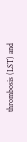thrombosis (LST) and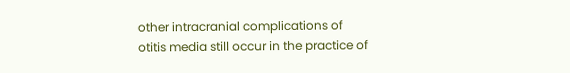other intracranial complications of otitis media still occur in the practice of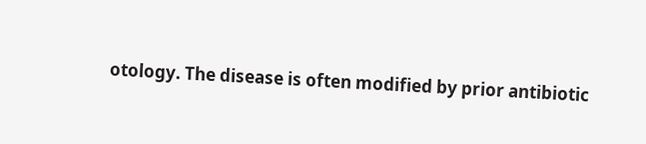otology. The disease is often modified by prior antibiotic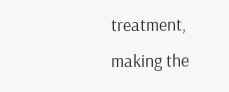treatment, making the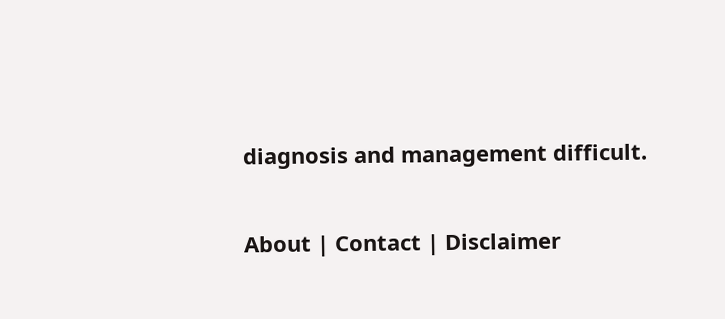diagnosis and management difficult.

About | Contact | Disclaimer